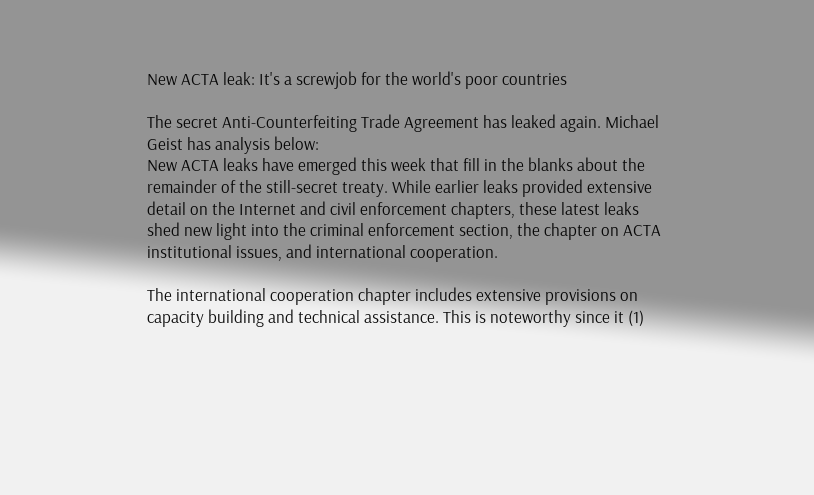New ACTA leak: It's a screwjob for the world's poor countries

The secret Anti-Counterfeiting Trade Agreement has leaked again. Michael Geist has analysis below:
New ACTA leaks have emerged this week that fill in the blanks about the remainder of the still-secret treaty. While earlier leaks provided extensive detail on the Internet and civil enforcement chapters, these latest leaks shed new light into the criminal enforcement section, the chapter on ACTA institutional issues, and international cooperation.

The international cooperation chapter includes extensive provisions on capacity building and technical assistance. This is noteworthy since it (1)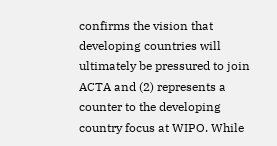confirms the vision that developing countries will ultimately be pressured to join ACTA and (2) represents a counter to the developing country focus at WIPO. While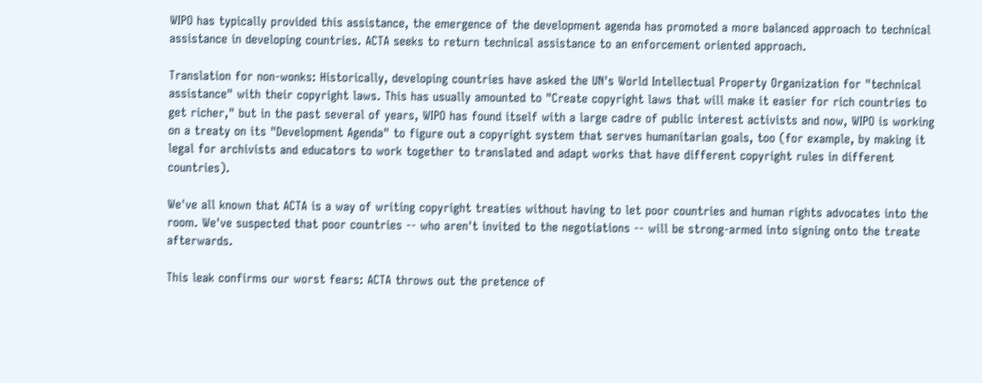WIPO has typically provided this assistance, the emergence of the development agenda has promoted a more balanced approach to technical assistance in developing countries. ACTA seeks to return technical assistance to an enforcement oriented approach.

Translation for non-wonks: Historically, developing countries have asked the UN's World Intellectual Property Organization for "technical assistance" with their copyright laws. This has usually amounted to "Create copyright laws that will make it easier for rich countries to get richer," but in the past several of years, WIPO has found itself with a large cadre of public interest activists and now, WIPO is working on a treaty on its "Development Agenda" to figure out a copyright system that serves humanitarian goals, too (for example, by making it legal for archivists and educators to work together to translated and adapt works that have different copyright rules in different countries).

We've all known that ACTA is a way of writing copyright treaties without having to let poor countries and human rights advocates into the room. We've suspected that poor countries -- who aren't invited to the negotiations -- will be strong-armed into signing onto the treate afterwards.

This leak confirms our worst fears: ACTA throws out the pretence of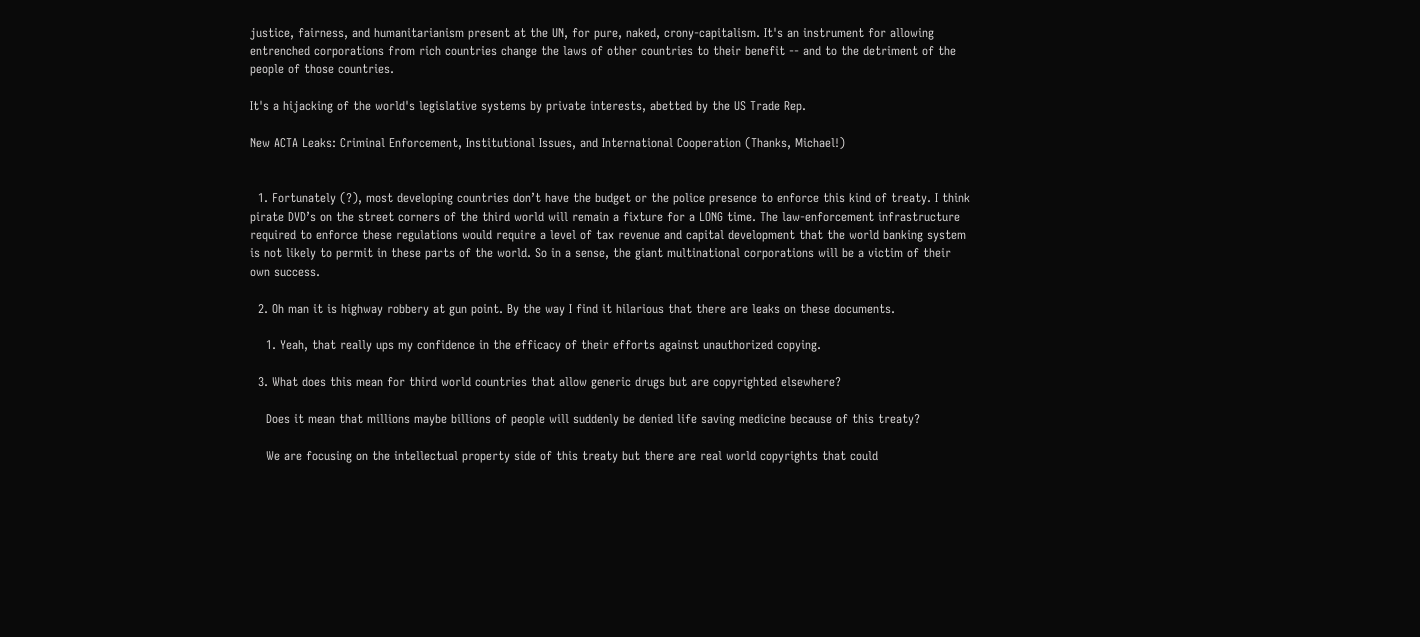justice, fairness, and humanitarianism present at the UN, for pure, naked, crony-capitalism. It's an instrument for allowing entrenched corporations from rich countries change the laws of other countries to their benefit -- and to the detriment of the people of those countries.

It's a hijacking of the world's legislative systems by private interests, abetted by the US Trade Rep.

New ACTA Leaks: Criminal Enforcement, Institutional Issues, and International Cooperation (Thanks, Michael!)


  1. Fortunately (?), most developing countries don’t have the budget or the police presence to enforce this kind of treaty. I think pirate DVD’s on the street corners of the third world will remain a fixture for a LONG time. The law-enforcement infrastructure required to enforce these regulations would require a level of tax revenue and capital development that the world banking system is not likely to permit in these parts of the world. So in a sense, the giant multinational corporations will be a victim of their own success.

  2. Oh man it is highway robbery at gun point. By the way I find it hilarious that there are leaks on these documents.

    1. Yeah, that really ups my confidence in the efficacy of their efforts against unauthorized copying.

  3. What does this mean for third world countries that allow generic drugs but are copyrighted elsewhere?

    Does it mean that millions maybe billions of people will suddenly be denied life saving medicine because of this treaty?

    We are focusing on the intellectual property side of this treaty but there are real world copyrights that could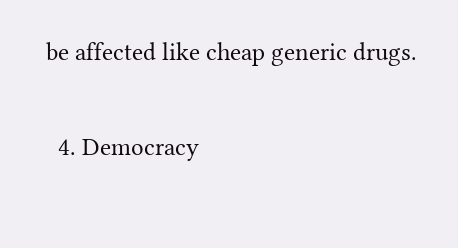be affected like cheap generic drugs.

  4. Democracy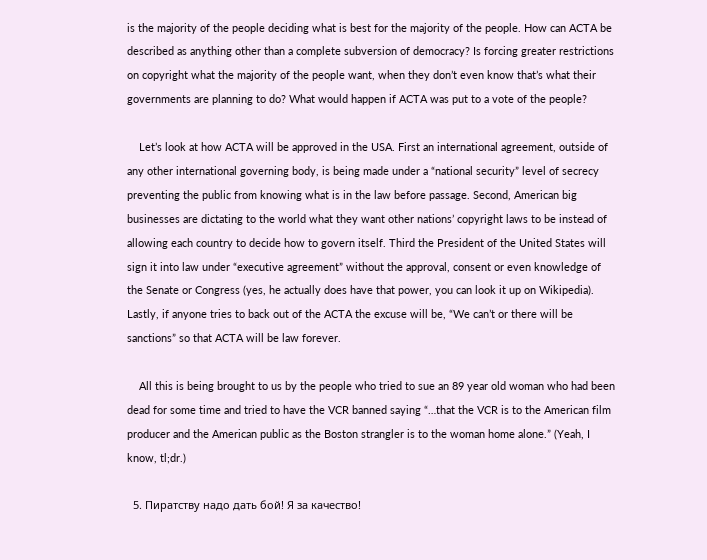is the majority of the people deciding what is best for the majority of the people. How can ACTA be described as anything other than a complete subversion of democracy? Is forcing greater restrictions on copyright what the majority of the people want, when they don’t even know that’s what their governments are planning to do? What would happen if ACTA was put to a vote of the people?

    Let’s look at how ACTA will be approved in the USA. First an international agreement, outside of any other international governing body, is being made under a “national security” level of secrecy preventing the public from knowing what is in the law before passage. Second, American big businesses are dictating to the world what they want other nations’ copyright laws to be instead of allowing each country to decide how to govern itself. Third the President of the United States will sign it into law under “executive agreement” without the approval, consent or even knowledge of the Senate or Congress (yes, he actually does have that power, you can look it up on Wikipedia). Lastly, if anyone tries to back out of the ACTA the excuse will be, “We can’t or there will be sanctions” so that ACTA will be law forever.

    All this is being brought to us by the people who tried to sue an 89 year old woman who had been dead for some time and tried to have the VCR banned saying “…that the VCR is to the American film producer and the American public as the Boston strangler is to the woman home alone.” (Yeah, I know, tl;dr.)

  5. Пиратству надо дать бой! Я за качество!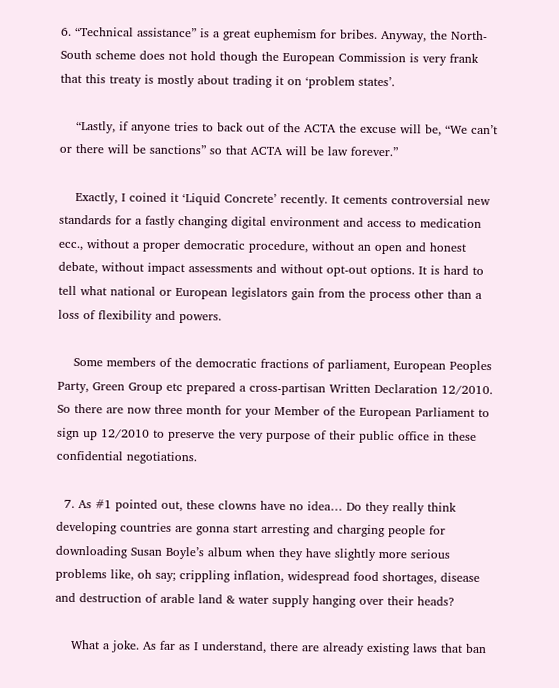6. “Technical assistance” is a great euphemism for bribes. Anyway, the North-South scheme does not hold though the European Commission is very frank that this treaty is mostly about trading it on ‘problem states’.

    “Lastly, if anyone tries to back out of the ACTA the excuse will be, “We can’t or there will be sanctions” so that ACTA will be law forever.”

    Exactly, I coined it ‘Liquid Concrete’ recently. It cements controversial new standards for a fastly changing digital environment and access to medication ecc., without a proper democratic procedure, without an open and honest debate, without impact assessments and without opt-out options. It is hard to tell what national or European legislators gain from the process other than a loss of flexibility and powers.

    Some members of the democratic fractions of parliament, European Peoples Party, Green Group etc prepared a cross-partisan Written Declaration 12/2010. So there are now three month for your Member of the European Parliament to sign up 12/2010 to preserve the very purpose of their public office in these confidential negotiations.

  7. As #1 pointed out, these clowns have no idea… Do they really think developing countries are gonna start arresting and charging people for downloading Susan Boyle’s album when they have slightly more serious problems like, oh say; crippling inflation, widespread food shortages, disease and destruction of arable land & water supply hanging over their heads?

    What a joke. As far as I understand, there are already existing laws that ban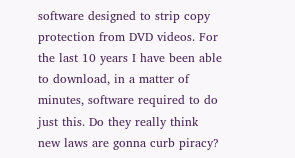software designed to strip copy protection from DVD videos. For the last 10 years I have been able to download, in a matter of minutes, software required to do just this. Do they really think new laws are gonna curb piracy?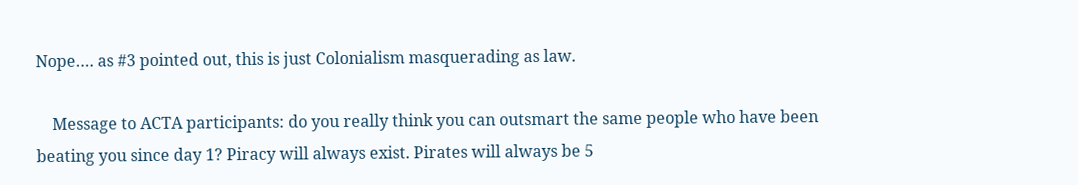Nope…. as #3 pointed out, this is just Colonialism masquerading as law.

    Message to ACTA participants: do you really think you can outsmart the same people who have been beating you since day 1? Piracy will always exist. Pirates will always be 5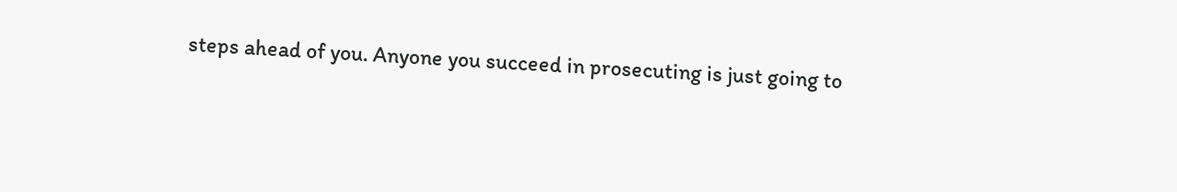steps ahead of you. Anyone you succeed in prosecuting is just going to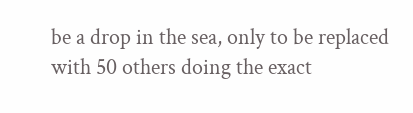be a drop in the sea, only to be replaced with 50 others doing the exact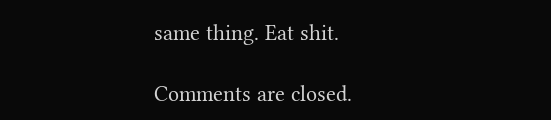same thing. Eat shit.

Comments are closed.